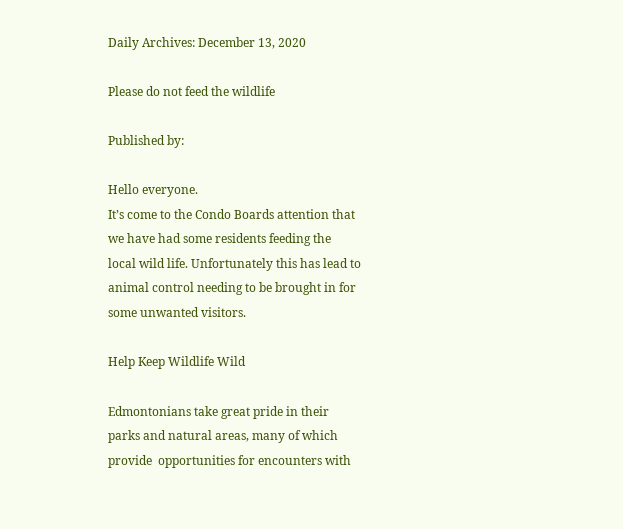Daily Archives: December 13, 2020

Please do not feed the wildlife

Published by:

Hello everyone.
It’s come to the Condo Boards attention that we have had some residents feeding the local wild life. Unfortunately this has lead to animal control needing to be brought in for some unwanted visitors.

Help Keep Wildlife Wild

Edmontonians take great pride in their parks and natural areas, many of which provide  opportunities for encounters with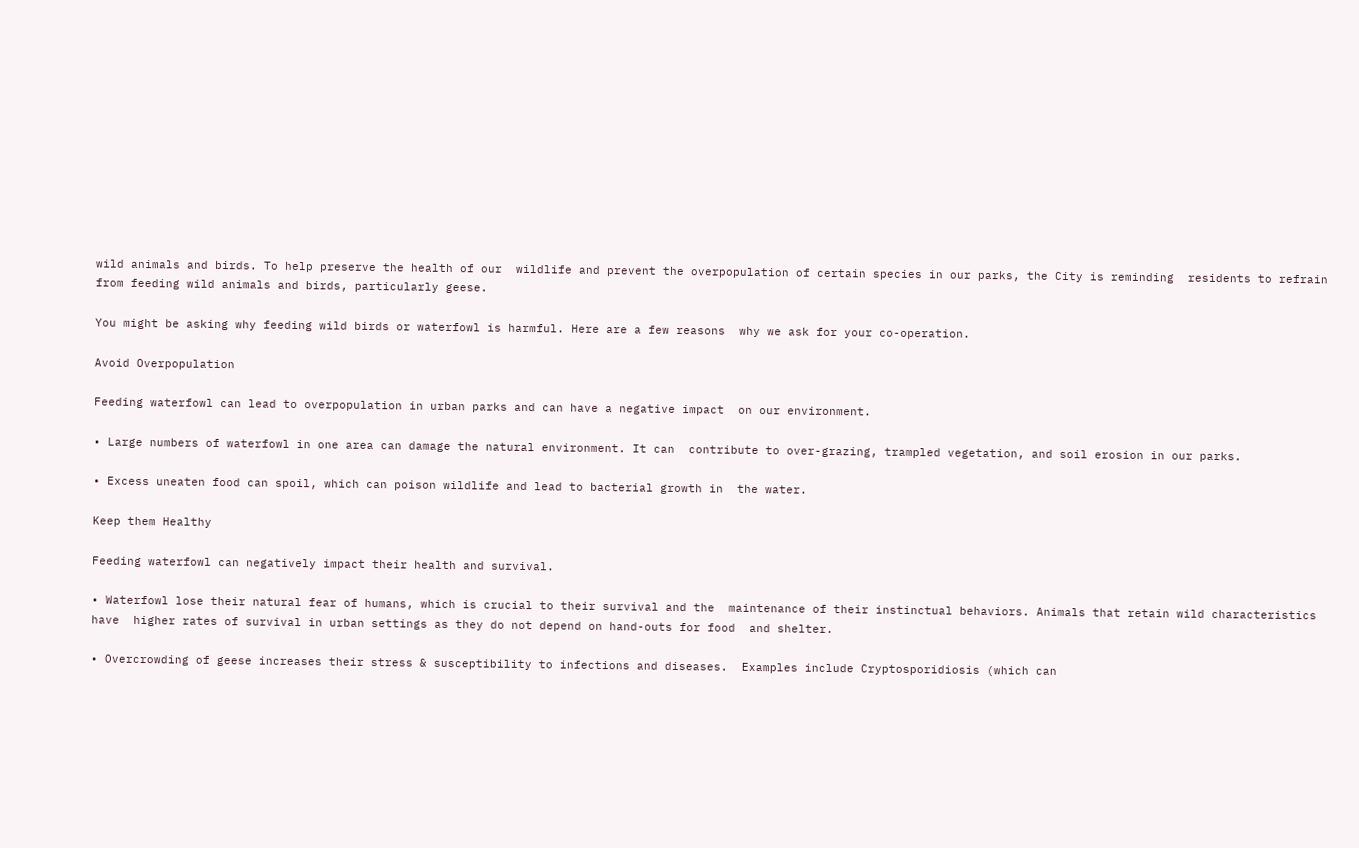wild animals and birds. To help preserve the health of our  wildlife and prevent the overpopulation of certain species in our parks, the City is reminding  residents to refrain from feeding wild animals and birds, particularly geese.

You might be asking why feeding wild birds or waterfowl is harmful. Here are a few reasons  why we ask for your co-operation.

Avoid Overpopulation

Feeding waterfowl can lead to overpopulation in urban parks and can have a negative impact  on our environment.

• Large numbers of waterfowl in one area can damage the natural environment. It can  contribute to over-grazing, trampled vegetation, and soil erosion in our parks.

• Excess uneaten food can spoil, which can poison wildlife and lead to bacterial growth in  the water.

Keep them Healthy

Feeding waterfowl can negatively impact their health and survival.

• Waterfowl lose their natural fear of humans, which is crucial to their survival and the  maintenance of their instinctual behaviors. Animals that retain wild characteristics have  higher rates of survival in urban settings as they do not depend on hand-outs for food  and shelter.

• Overcrowding of geese increases their stress & susceptibility to infections and diseases.  Examples include Cryptosporidiosis (which can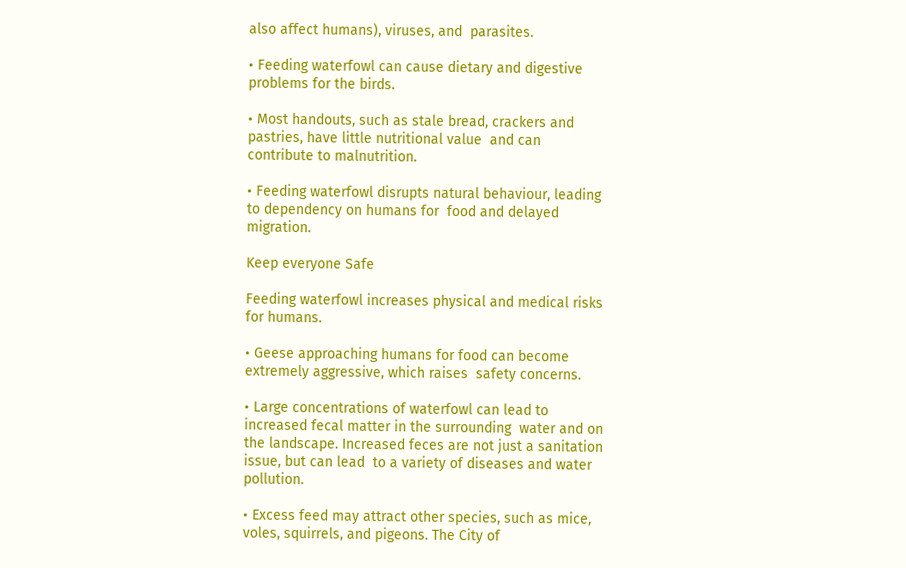also affect humans), viruses, and  parasites.

• Feeding waterfowl can cause dietary and digestive problems for the birds.

• Most handouts, such as stale bread, crackers and pastries, have little nutritional value  and can contribute to malnutrition.

• Feeding waterfowl disrupts natural behaviour, leading to dependency on humans for  food and delayed migration.

Keep everyone Safe

Feeding waterfowl increases physical and medical risks for humans.

• Geese approaching humans for food can become extremely aggressive, which raises  safety concerns.

• Large concentrations of waterfowl can lead to increased fecal matter in the surrounding  water and on the landscape. Increased feces are not just a sanitation issue, but can lead  to a variety of diseases and water pollution.

• Excess feed may attract other species, such as mice, voles, squirrels, and pigeons. The City of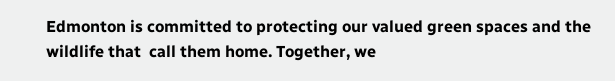Edmonton is committed to protecting our valued green spaces and the wildlife that  call them home. Together, we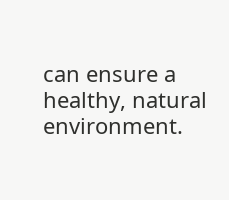can ensure a healthy, natural environment.